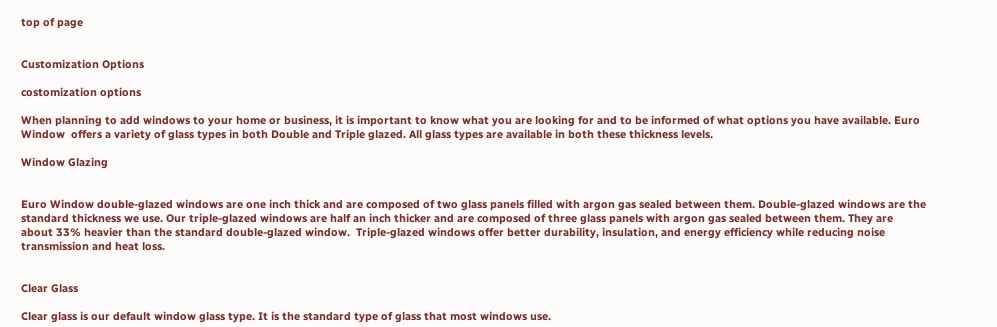top of page


Customization Options

costomization options

When planning to add windows to your home or business, it is important to know what you are looking for and to be informed of what options you have available. Euro Window  offers a variety of glass types in both Double and Triple glazed. All glass types are available in both these thickness levels.

Window Glazing


Euro Window double-glazed windows are one inch thick and are composed of two glass panels filled with argon gas sealed between them. Double-glazed windows are the standard thickness we use. Our triple-glazed windows are half an inch thicker and are composed of three glass panels with argon gas sealed between them. They are about 33% heavier than the standard double-glazed window.  Triple-glazed windows offer better durability, insulation, and energy efficiency while reducing noise transmission and heat loss.


Clear Glass

Clear glass is our default window glass type. It is the standard type of glass that most windows use.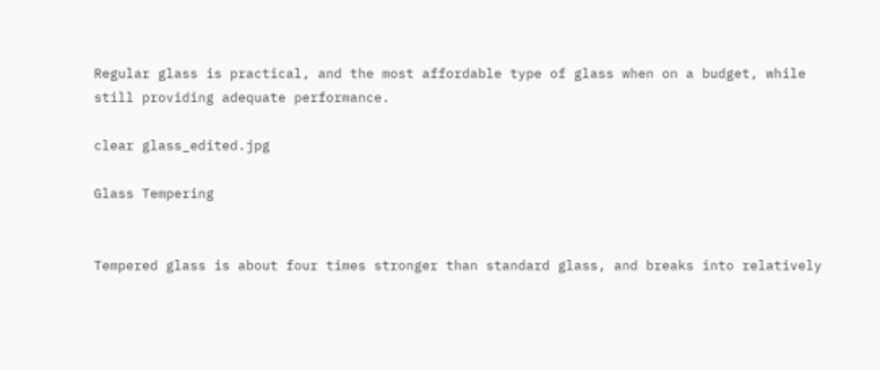Regular glass is practical, and the most affordable type of glass when on a budget, while still providing adequate performance.

clear glass_edited.jpg

Glass Tempering


Tempered glass is about four times stronger than standard glass, and breaks into relatively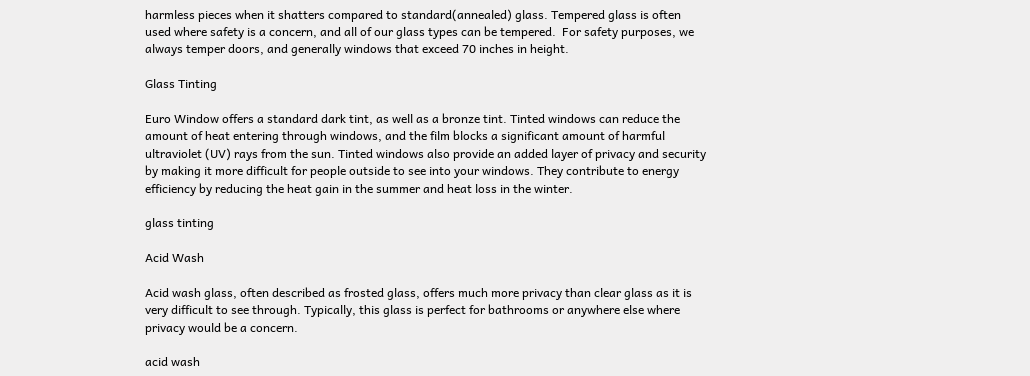harmless pieces when it shatters compared to standard(annealed) glass. Tempered glass is often used where safety is a concern, and all of our glass types can be tempered.  For safety purposes, we always temper doors, and generally windows that exceed 70 inches in height.

Glass Tinting

Euro Window offers a standard dark tint, as well as a bronze tint. Tinted windows can reduce the amount of heat entering through windows, and the film blocks a significant amount of harmful ultraviolet (UV) rays from the sun. Tinted windows also provide an added layer of privacy and security by making it more difficult for people outside to see into your windows. They contribute to energy efficiency by reducing the heat gain in the summer and heat loss in the winter.

glass tinting

Acid Wash

Acid wash glass, often described as frosted glass, offers much more privacy than clear glass as it is very difficult to see through. Typically, this glass is perfect for bathrooms or anywhere else where privacy would be a concern.

acid wash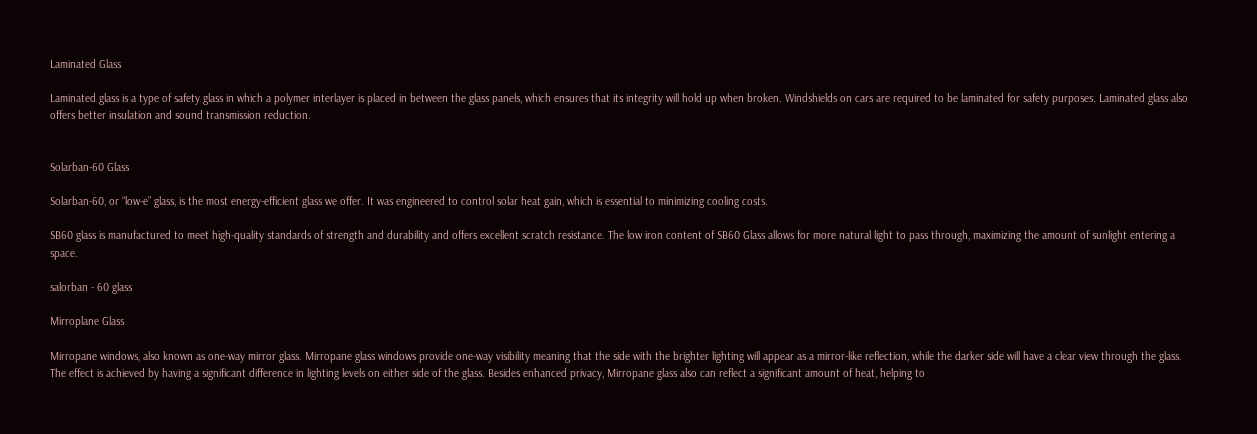Laminated Glass

Laminated glass is a type of safety glass in which a polymer interlayer is placed in between the glass panels, which ensures that its integrity will hold up when broken. Windshields on cars are required to be laminated for safety purposes. Laminated glass also offers better insulation and sound transmission reduction.


Solarban-60 Glass

Solarban-60, or “low-e” glass, is the most energy-efficient glass we offer. It was engineered to control solar heat gain, which is essential to minimizing cooling costs.

SB60 glass is manufactured to meet high-quality standards of strength and durability and offers excellent scratch resistance. The low iron content of SB60 Glass allows for more natural light to pass through, maximizing the amount of sunlight entering a space.

salorban - 60 glass

Mirroplane Glass

Mirropane windows, also known as one-way mirror glass. Mirropane glass windows provide one-way visibility meaning that the side with the brighter lighting will appear as a mirror-like reflection, while the darker side will have a clear view through the glass. The effect is achieved by having a significant difference in lighting levels on either side of the glass. Besides enhanced privacy, Mirropane glass also can reflect a significant amount of heat, helping to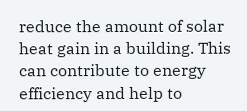reduce the amount of solar heat gain in a building. This can contribute to energy efficiency and help to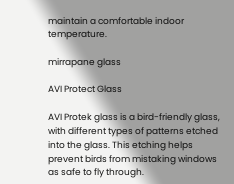maintain a comfortable indoor temperature.

mirrapane glass

AVI Protect Glass

AVI Protek glass is a bird-friendly glass, with different types of patterns etched into the glass. This etching helps prevent birds from mistaking windows as safe to fly through.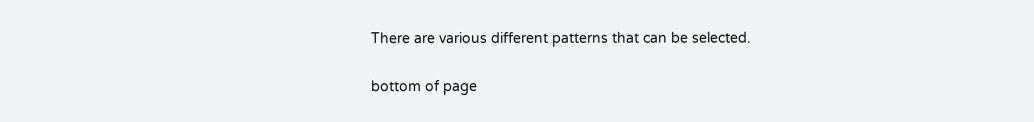There are various different patterns that can be selected.

bottom of page